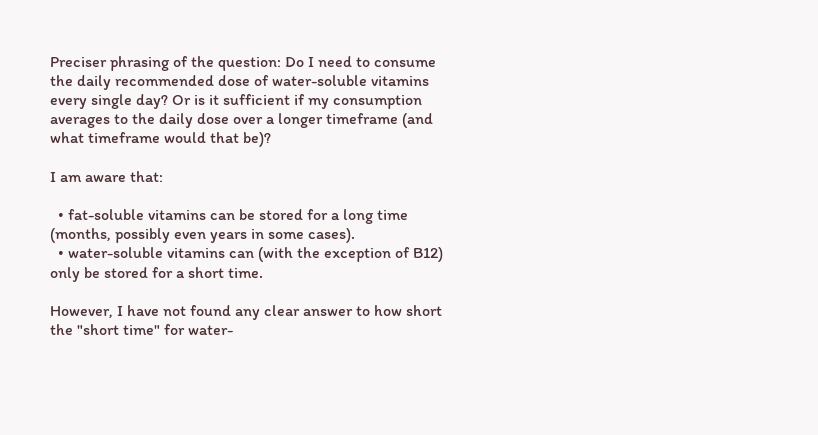Preciser phrasing of the question: Do I need to consume the daily recommended dose of water-soluble vitamins every single day? Or is it sufficient if my consumption averages to the daily dose over a longer timeframe (and what timeframe would that be)?

I am aware that:

  • fat-soluble vitamins can be stored for a long time (months, possibly even years in some cases).
  • water-soluble vitamins can (with the exception of B12) only be stored for a short time.

However, I have not found any clear answer to how short the "short time" for water-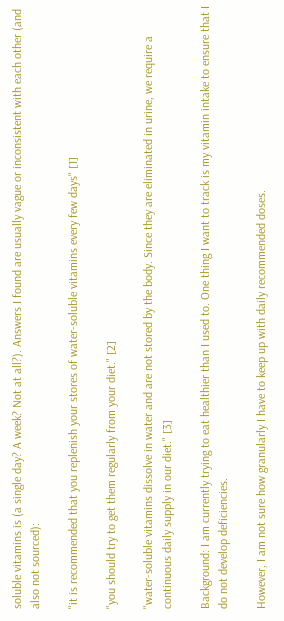soluble vitamins is (a single day? A week? Not at all?). Answers I found are usually vague or inconsistent with each other (and also not sourced):

"it is recommended that you replenish your stores of water-soluble vitamins every few days" [1]

"you should try to get them regularly from your diet." [2]

"water-soluble vitamins dissolve in water and are not stored by the body. Since they are eliminated in urine, we require a continuous daily supply in our diet." [3]

Background: I am currently trying to eat healthier than I used to. One thing I want to track is my vitamin intake to ensure that I do not develop deficiencies.

However, I am not sure how granularly I have to keep up with daily recommended doses.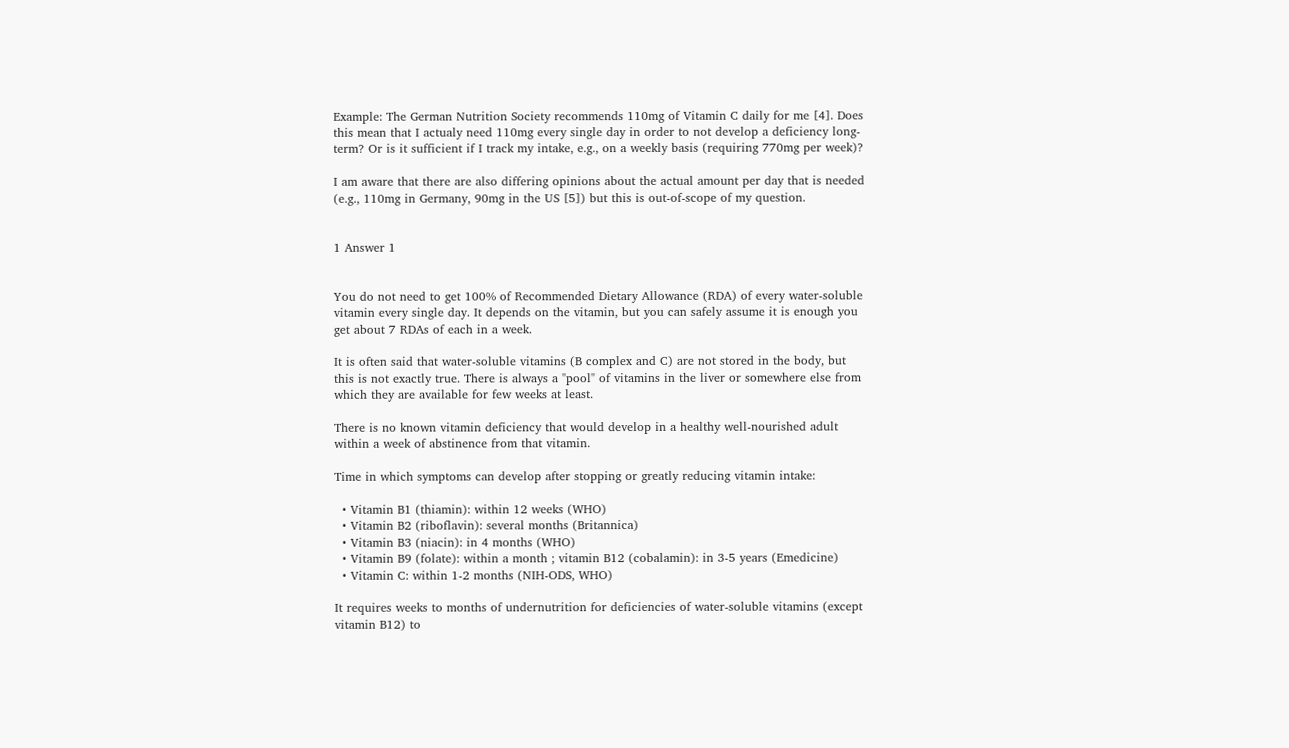Example: The German Nutrition Society recommends 110mg of Vitamin C daily for me [4]. Does this mean that I actualy need 110mg every single day in order to not develop a deficiency long-term? Or is it sufficient if I track my intake, e.g., on a weekly basis (requiring 770mg per week)?

I am aware that there are also differing opinions about the actual amount per day that is needed (e.g., 110mg in Germany, 90mg in the US [5]) but this is out-of-scope of my question.


1 Answer 1


You do not need to get 100% of Recommended Dietary Allowance (RDA) of every water-soluble vitamin every single day. It depends on the vitamin, but you can safely assume it is enough you get about 7 RDAs of each in a week.

It is often said that water-soluble vitamins (B complex and C) are not stored in the body, but this is not exactly true. There is always a "pool" of vitamins in the liver or somewhere else from which they are available for few weeks at least.

There is no known vitamin deficiency that would develop in a healthy well-nourished adult within a week of abstinence from that vitamin.

Time in which symptoms can develop after stopping or greatly reducing vitamin intake:

  • Vitamin B1 (thiamin): within 12 weeks (WHO)
  • Vitamin B2 (riboflavin): several months (Britannica)
  • Vitamin B3 (niacin): in 4 months (WHO)
  • Vitamin B9 (folate): within a month ; vitamin B12 (cobalamin): in 3-5 years (Emedicine)
  • Vitamin C: within 1-2 months (NIH-ODS, WHO)

It requires weeks to months of undernutrition for deficiencies of water-soluble vitamins (except vitamin B12) to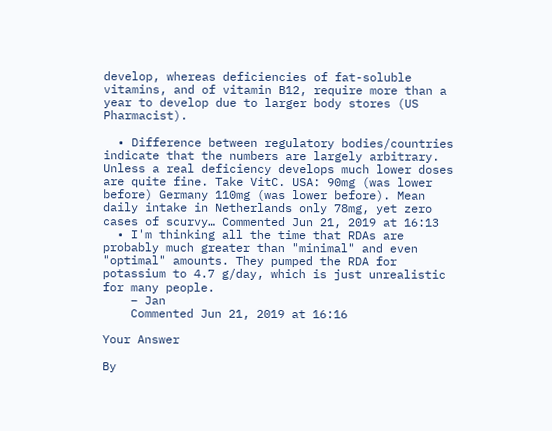develop, whereas deficiencies of fat-soluble vitamins, and of vitamin B12, require more than a year to develop due to larger body stores (US Pharmacist).

  • Difference between regulatory bodies/countries indicate that the numbers are largely arbitrary. Unless a real deficiency develops much lower doses are quite fine. Take VitC. USA: 90mg (was lower before) Germany 110mg (was lower before). Mean daily intake in Netherlands only 78mg, yet zero cases of scurvy… Commented Jun 21, 2019 at 16:13
  • I'm thinking all the time that RDAs are probably much greater than "minimal" and even "optimal" amounts. They pumped the RDA for potassium to 4.7 g/day, which is just unrealistic for many people.
    – Jan
    Commented Jun 21, 2019 at 16:16

Your Answer

By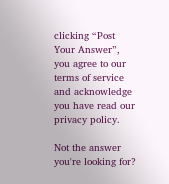clicking “Post Your Answer”, you agree to our terms of service and acknowledge you have read our privacy policy.

Not the answer you're looking for?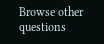Browse other questions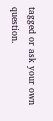tagged or ask your own question.